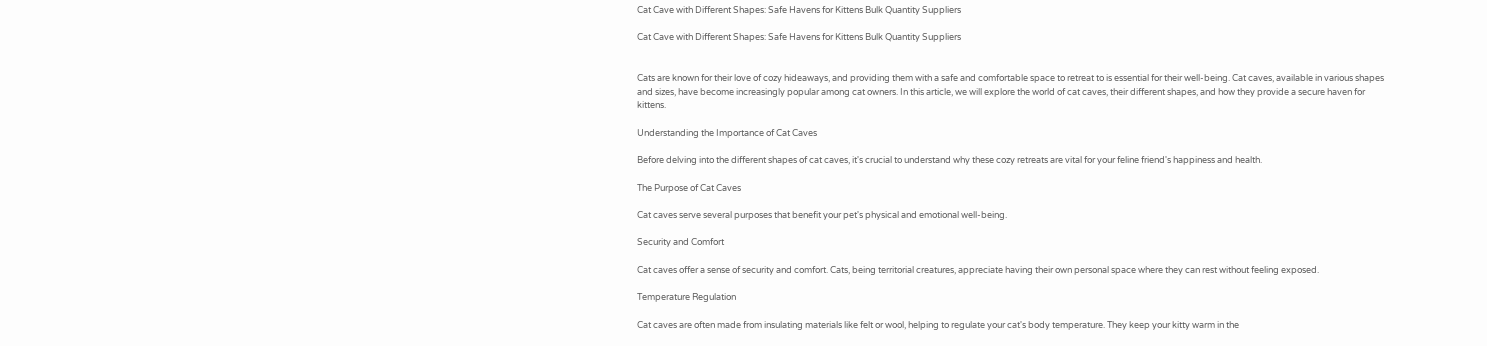Cat Cave with Different Shapes: Safe Havens for Kittens Bulk Quantity Suppliers

Cat Cave with Different Shapes: Safe Havens for Kittens Bulk Quantity Suppliers


Cats are known for their love of cozy hideaways, and providing them with a safe and comfortable space to retreat to is essential for their well-being. Cat caves, available in various shapes and sizes, have become increasingly popular among cat owners. In this article, we will explore the world of cat caves, their different shapes, and how they provide a secure haven for kittens.

Understanding the Importance of Cat Caves

Before delving into the different shapes of cat caves, it's crucial to understand why these cozy retreats are vital for your feline friend's happiness and health.

The Purpose of Cat Caves

Cat caves serve several purposes that benefit your pet's physical and emotional well-being.

Security and Comfort

Cat caves offer a sense of security and comfort. Cats, being territorial creatures, appreciate having their own personal space where they can rest without feeling exposed.

Temperature Regulation

Cat caves are often made from insulating materials like felt or wool, helping to regulate your cat's body temperature. They keep your kitty warm in the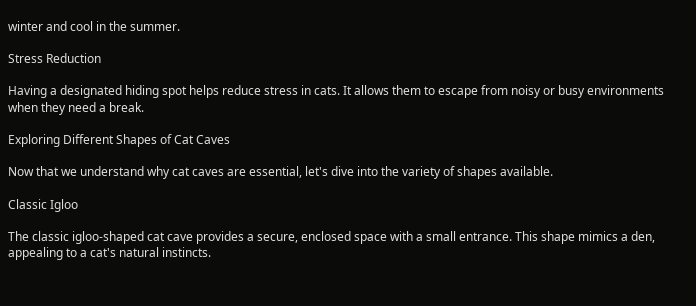winter and cool in the summer.

Stress Reduction

Having a designated hiding spot helps reduce stress in cats. It allows them to escape from noisy or busy environments when they need a break.

Exploring Different Shapes of Cat Caves

Now that we understand why cat caves are essential, let's dive into the variety of shapes available.

Classic Igloo

The classic igloo-shaped cat cave provides a secure, enclosed space with a small entrance. This shape mimics a den, appealing to a cat's natural instincts.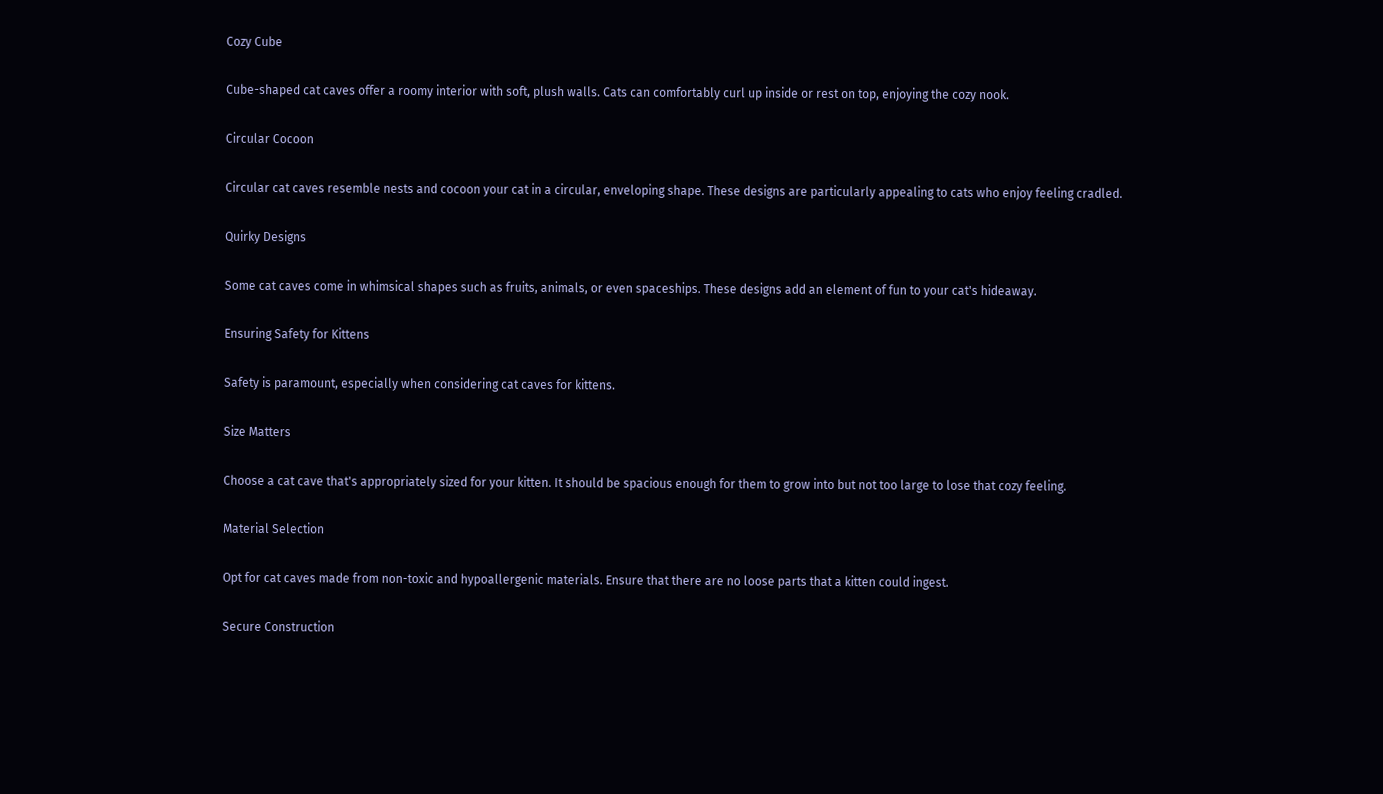Cozy Cube

Cube-shaped cat caves offer a roomy interior with soft, plush walls. Cats can comfortably curl up inside or rest on top, enjoying the cozy nook.

Circular Cocoon

Circular cat caves resemble nests and cocoon your cat in a circular, enveloping shape. These designs are particularly appealing to cats who enjoy feeling cradled.

Quirky Designs

Some cat caves come in whimsical shapes such as fruits, animals, or even spaceships. These designs add an element of fun to your cat's hideaway.

Ensuring Safety for Kittens

Safety is paramount, especially when considering cat caves for kittens.

Size Matters

Choose a cat cave that's appropriately sized for your kitten. It should be spacious enough for them to grow into but not too large to lose that cozy feeling.

Material Selection

Opt for cat caves made from non-toxic and hypoallergenic materials. Ensure that there are no loose parts that a kitten could ingest.

Secure Construction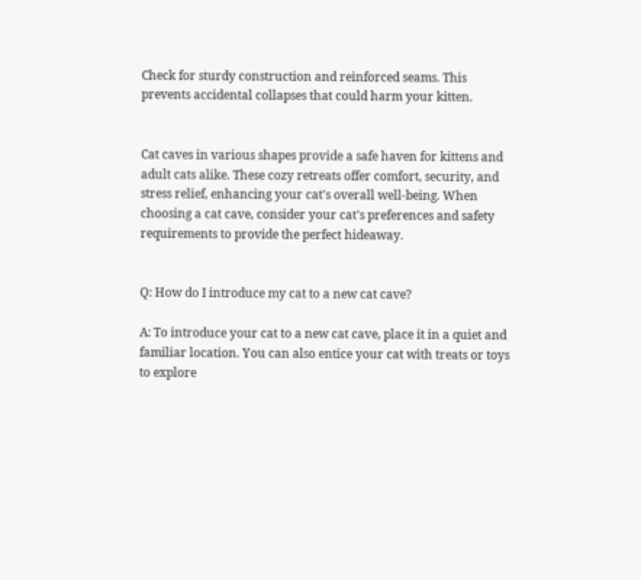Check for sturdy construction and reinforced seams. This prevents accidental collapses that could harm your kitten.


Cat caves in various shapes provide a safe haven for kittens and adult cats alike. These cozy retreats offer comfort, security, and stress relief, enhancing your cat's overall well-being. When choosing a cat cave, consider your cat's preferences and safety requirements to provide the perfect hideaway.


Q: How do I introduce my cat to a new cat cave?

A: To introduce your cat to a new cat cave, place it in a quiet and familiar location. You can also entice your cat with treats or toys to explore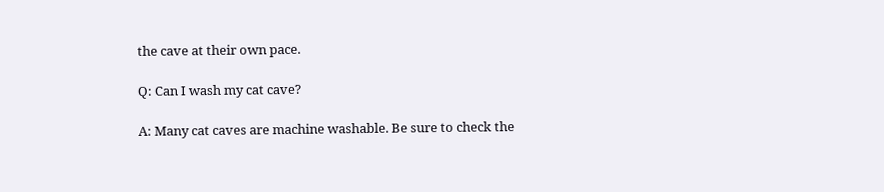the cave at their own pace.

Q: Can I wash my cat cave?

A: Many cat caves are machine washable. Be sure to check the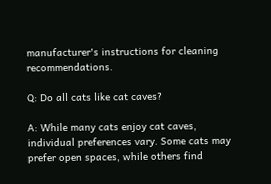manufacturer's instructions for cleaning recommendations.

Q: Do all cats like cat caves?

A: While many cats enjoy cat caves, individual preferences vary. Some cats may prefer open spaces, while others find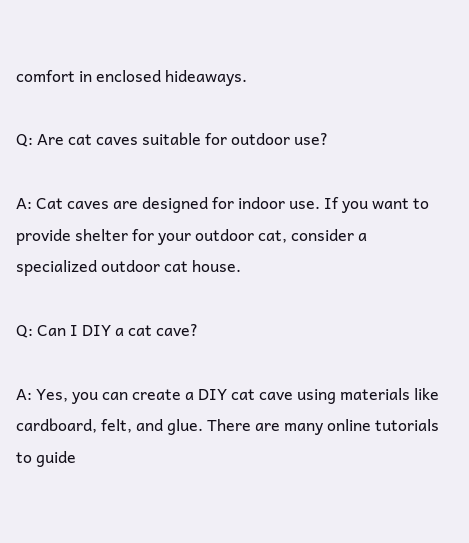comfort in enclosed hideaways.

Q: Are cat caves suitable for outdoor use?

A: Cat caves are designed for indoor use. If you want to provide shelter for your outdoor cat, consider a specialized outdoor cat house.

Q: Can I DIY a cat cave?

A: Yes, you can create a DIY cat cave using materials like cardboard, felt, and glue. There are many online tutorials to guide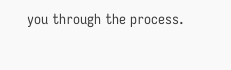you through the process.